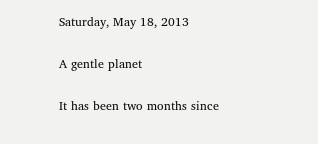Saturday, May 18, 2013

A gentle planet

It has been two months since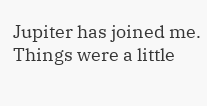Jupiter has joined me. Things were a little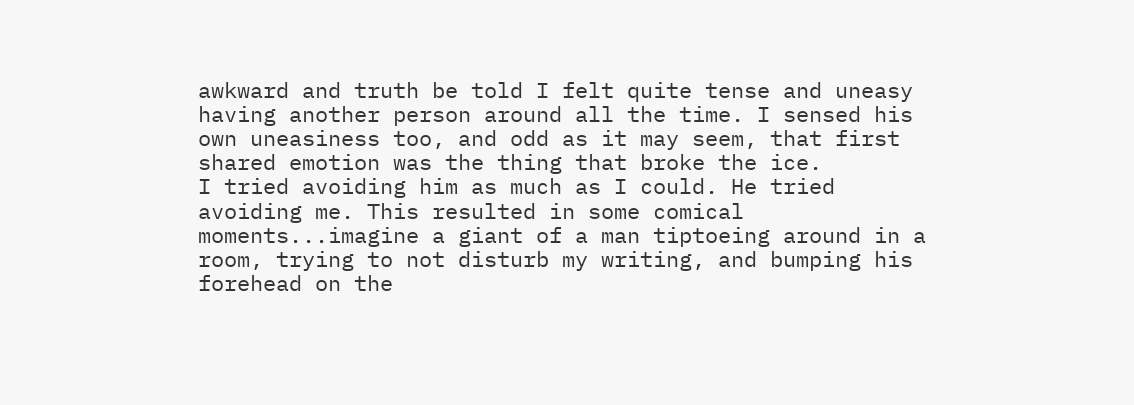awkward and truth be told I felt quite tense and uneasy having another person around all the time. I sensed his own uneasiness too, and odd as it may seem, that first shared emotion was the thing that broke the ice.
I tried avoiding him as much as I could. He tried avoiding me. This resulted in some comical moments...imagine a giant of a man tiptoeing around in a room, trying to not disturb my writing, and bumping his forehead on the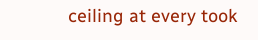ceiling at every took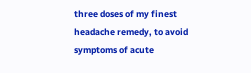three doses of my finest headache remedy, to avoid symptoms of acute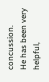concussion.
He has been very helpful,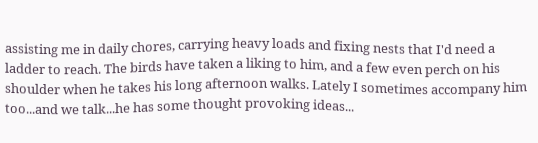assisting me in daily chores, carrying heavy loads and fixing nests that I'd need a ladder to reach. The birds have taken a liking to him, and a few even perch on his shoulder when he takes his long afternoon walks. Lately I sometimes accompany him too...and we talk...he has some thought provoking ideas...